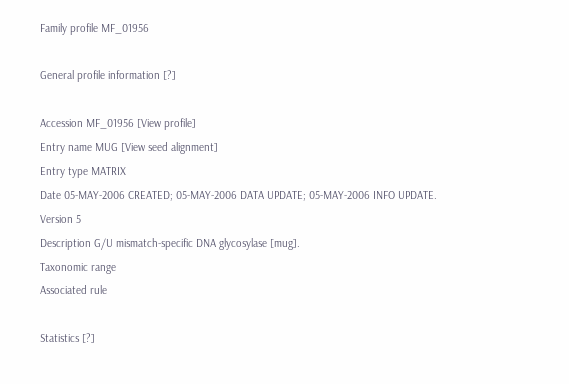Family profile MF_01956

General profile information [?]

Accession MF_01956 [View profile]
Entry name MUG [View seed alignment]
Entry type MATRIX
Date 05-MAY-2006 CREATED; 05-MAY-2006 DATA UPDATE; 05-MAY-2006 INFO UPDATE.
Version 5
Description G/U mismatch-specific DNA glycosylase [mug].
Taxonomic range
Associated rule

Statistics [?]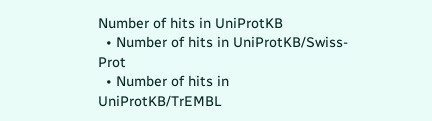Number of hits in UniProtKB
  • Number of hits in UniProtKB/Swiss-Prot
  • Number of hits in UniProtKB/TrEMBL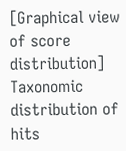[Graphical view of score distribution]
Taxonomic distribution of hits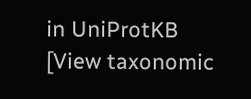in UniProtKB
[View taxonomic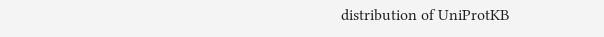distribution of UniProtKB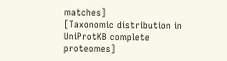matches]
[Taxonomic distribution in UniProtKB complete proteomes]